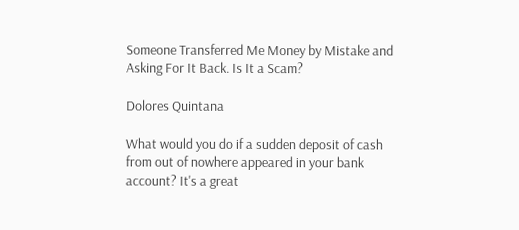Someone Transferred Me Money by Mistake and Asking For It Back. Is It a Scam?

Dolores Quintana

What would you do if a sudden deposit of cash from out of nowhere appeared in your bank account? It's a great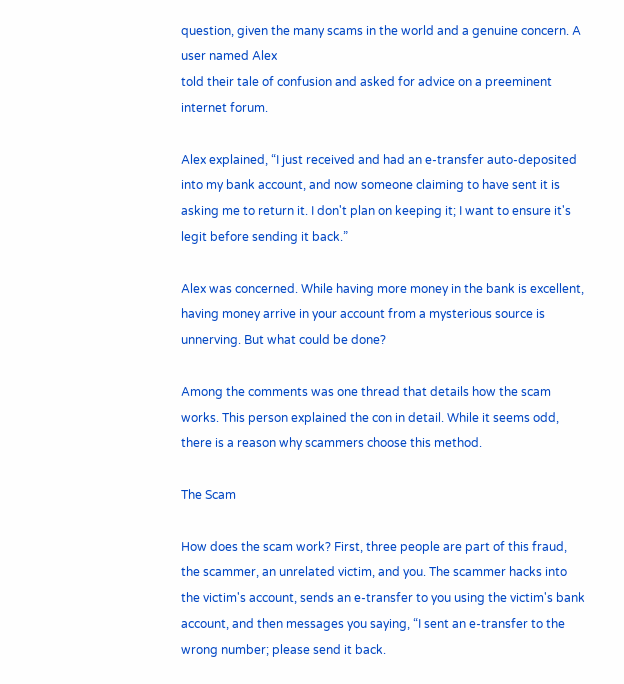question, given the many scams in the world and a genuine concern. A user named Alex
told their tale of confusion and asked for advice on a preeminent internet forum.

Alex explained, “I just received and had an e-transfer auto-deposited into my bank account, and now someone claiming to have sent it is asking me to return it. I don't plan on keeping it; I want to ensure it's legit before sending it back.”

Alex was concerned. While having more money in the bank is excellent, having money arrive in your account from a mysterious source is unnerving. But what could be done?

Among the comments was one thread that details how the scam works. This person explained the con in detail. While it seems odd, there is a reason why scammers choose this method.

The Scam

How does the scam work? First, three people are part of this fraud, the scammer, an unrelated victim, and you. The scammer hacks into the victim's account, sends an e-transfer to you using the victim's bank account, and then messages you saying, “I sent an e-transfer to the wrong number; please send it back.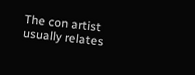The con artist usually relates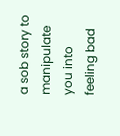a sob story to manipulate you into feeling bad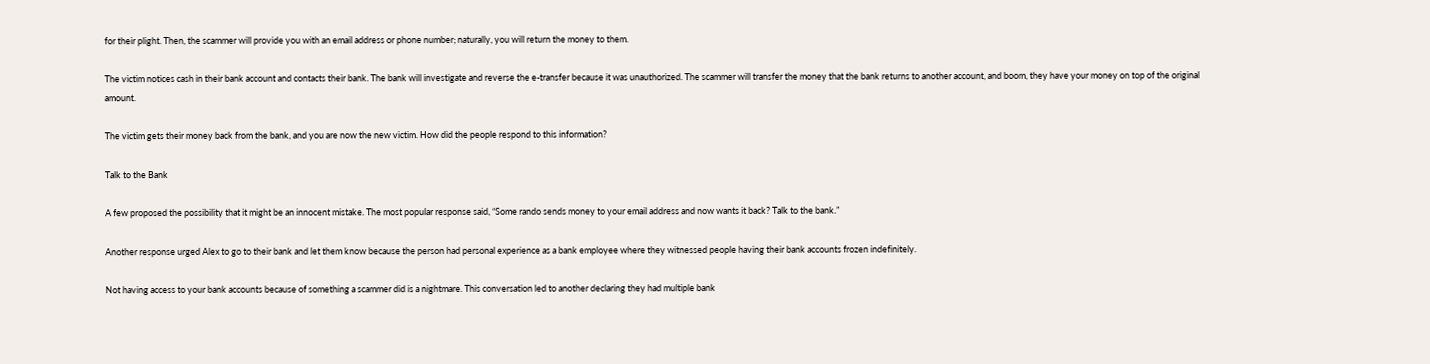for their plight. Then, the scammer will provide you with an email address or phone number; naturally, you will return the money to them.

The victim notices cash in their bank account and contacts their bank. The bank will investigate and reverse the e-transfer because it was unauthorized. The scammer will transfer the money that the bank returns to another account, and boom, they have your money on top of the original amount.

The victim gets their money back from the bank, and you are now the new victim. How did the people respond to this information?

Talk to the Bank

A few proposed the possibility that it might be an innocent mistake. The most popular response said, “Some rando sends money to your email address and now wants it back? Talk to the bank.”

Another response urged Alex to go to their bank and let them know because the person had personal experience as a bank employee where they witnessed people having their bank accounts frozen indefinitely.

Not having access to your bank accounts because of something a scammer did is a nightmare. This conversation led to another declaring they had multiple bank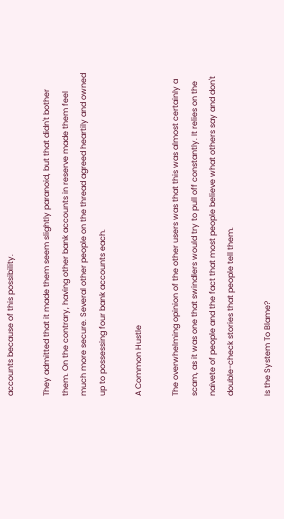accounts because of this possibility.

They admitted that it made them seem slightly paranoid, but that didn't bother them. On the contrary, having other bank accounts in reserve made them feel much more secure. Several other people on the thread agreed heartily and owned up to possessing four bank accounts each.

A Common Hustle

The overwhelming opinion of the other users was that this was almost certainly a scam, as it was one that swindlers would try to pull off constantly. It relies on the naivete of people and the fact that most people believe what others say and don't double-check stories that people tell them.

Is the System To Blame?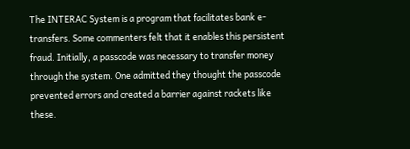The INTERAC System is a program that facilitates bank e-transfers. Some commenters felt that it enables this persistent fraud. Initially, a passcode was necessary to transfer money through the system. One admitted they thought the passcode prevented errors and created a barrier against rackets like these.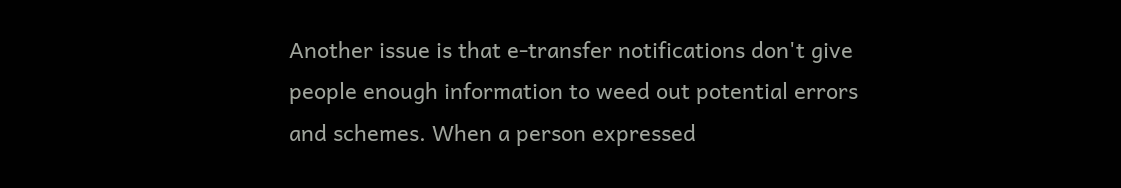Another issue is that e-transfer notifications don't give people enough information to weed out potential errors and schemes. When a person expressed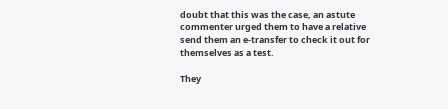doubt that this was the case, an astute commenter urged them to have a relative send them an e-transfer to check it out for themselves as a test.

They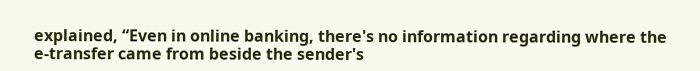explained, “Even in online banking, there's no information regarding where the e-transfer came from beside the sender's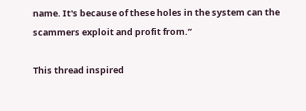name. It's because of these holes in the system can the scammers exploit and profit from.”

This thread inspired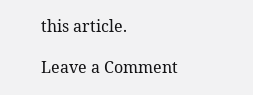this article.

Leave a Comment